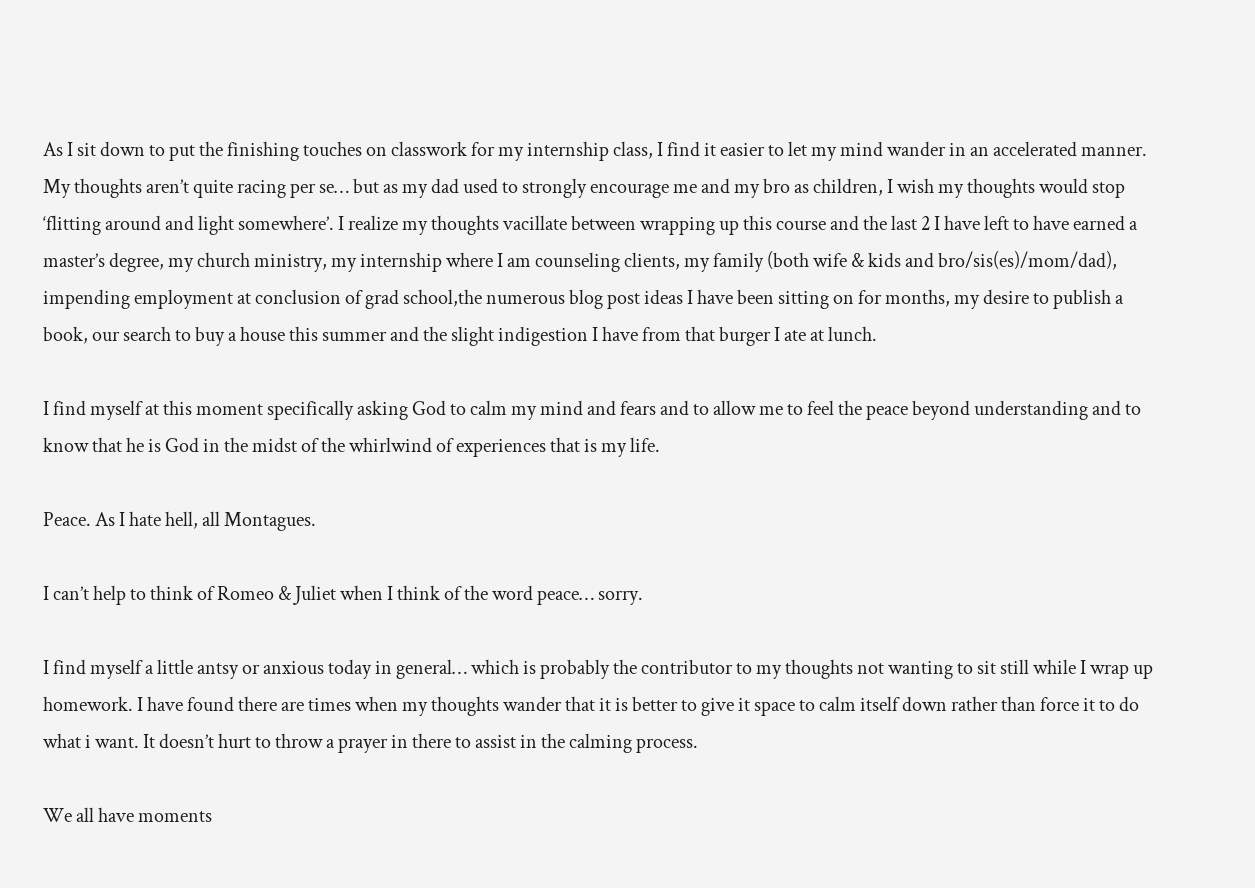As I sit down to put the finishing touches on classwork for my internship class, I find it easier to let my mind wander in an accelerated manner. My thoughts aren’t quite racing per se… but as my dad used to strongly encourage me and my bro as children, I wish my thoughts would stop ‘flitting around and light somewhere’. I realize my thoughts vacillate between wrapping up this course and the last 2 I have left to have earned a master’s degree, my church ministry, my internship where I am counseling clients, my family (both wife & kids and bro/sis(es)/mom/dad), impending employment at conclusion of grad school,the numerous blog post ideas I have been sitting on for months, my desire to publish a book, our search to buy a house this summer and the slight indigestion I have from that burger I ate at lunch.

I find myself at this moment specifically asking God to calm my mind and fears and to allow me to feel the peace beyond understanding and to know that he is God in the midst of the whirlwind of experiences that is my life.

Peace. As I hate hell, all Montagues.

I can’t help to think of Romeo & Juliet when I think of the word peace… sorry.

I find myself a little antsy or anxious today in general… which is probably the contributor to my thoughts not wanting to sit still while I wrap up homework. I have found there are times when my thoughts wander that it is better to give it space to calm itself down rather than force it to do what i want. It doesn’t hurt to throw a prayer in there to assist in the calming process.

We all have moments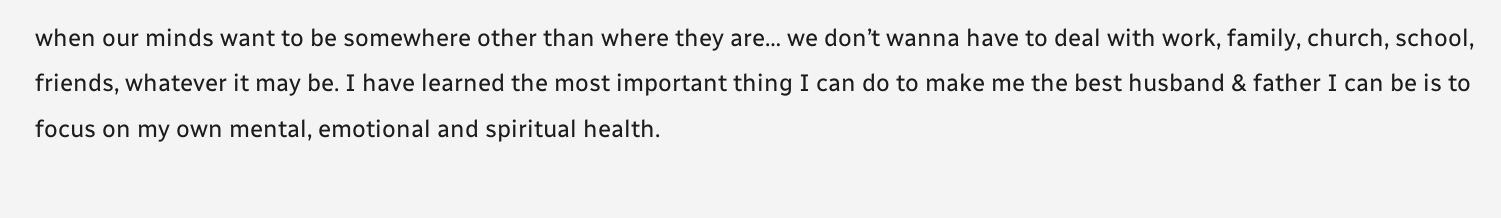when our minds want to be somewhere other than where they are… we don’t wanna have to deal with work, family, church, school, friends, whatever it may be. I have learned the most important thing I can do to make me the best husband & father I can be is to focus on my own mental, emotional and spiritual health.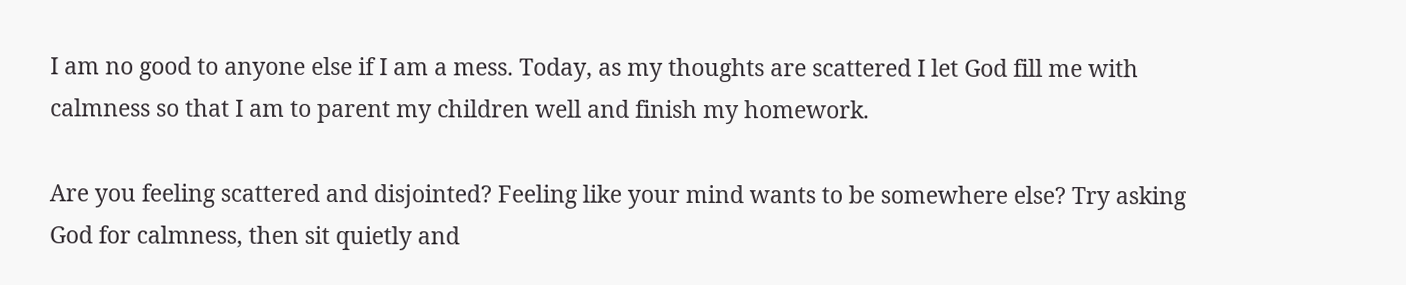I am no good to anyone else if I am a mess. Today, as my thoughts are scattered I let God fill me with calmness so that I am to parent my children well and finish my homework.

Are you feeling scattered and disjointed? Feeling like your mind wants to be somewhere else? Try asking God for calmness, then sit quietly and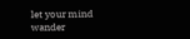let your mind wander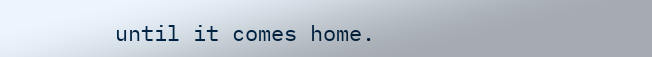until it comes home.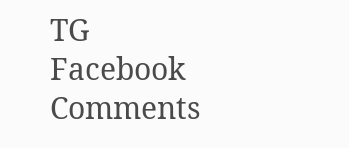TG Facebook Comments